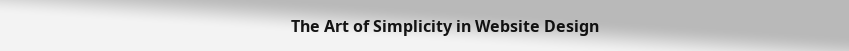The Art of Simplicity in Website Design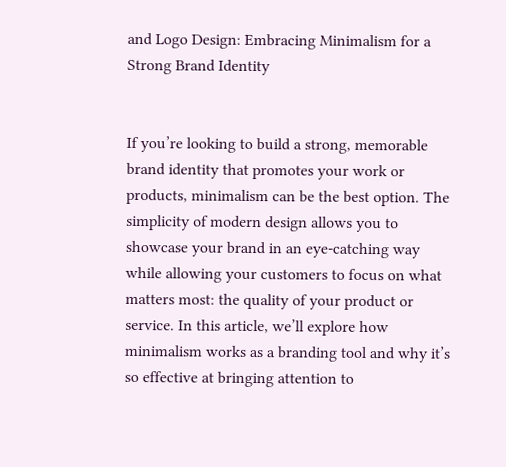and Logo Design: Embracing Minimalism for a Strong Brand Identity


If you’re looking to build a strong, memorable brand identity that promotes your work or products, minimalism can be the best option. The simplicity of modern design allows you to showcase your brand in an eye-catching way while allowing your customers to focus on what matters most: the quality of your product or service. In this article, we’ll explore how minimalism works as a branding tool and why it’s so effective at bringing attention to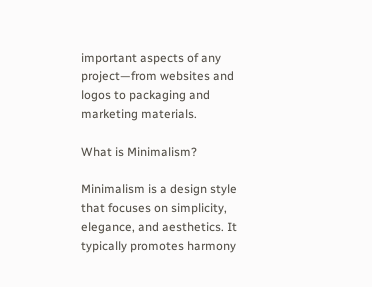important aspects of any project—from websites and logos to packaging and marketing materials.

What is Minimalism?

Minimalism is a design style that focuses on simplicity, elegance, and aesthetics. It typically promotes harmony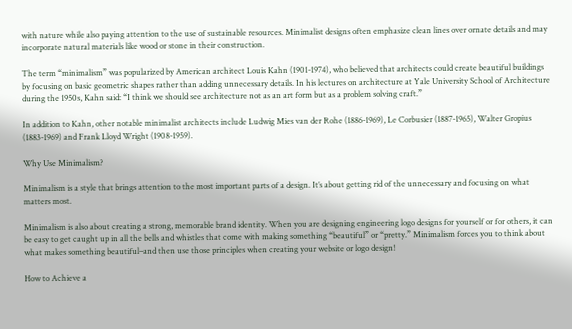with nature while also paying attention to the use of sustainable resources. Minimalist designs often emphasize clean lines over ornate details and may incorporate natural materials like wood or stone in their construction.

The term “minimalism” was popularized by American architect Louis Kahn (1901-1974), who believed that architects could create beautiful buildings by focusing on basic geometric shapes rather than adding unnecessary details. In his lectures on architecture at Yale University School of Architecture during the 1950s, Kahn said: “I think we should see architecture not as an art form but as a problem solving craft.”

In addition to Kahn, other notable minimalist architects include Ludwig Mies van der Rohe (1886-1969), Le Corbusier (1887-1965), Walter Gropius (1883-1969) and Frank Lloyd Wright (1908-1959).

Why Use Minimalism?

Minimalism is a style that brings attention to the most important parts of a design. It’s about getting rid of the unnecessary and focusing on what matters most.

Minimalism is also about creating a strong, memorable brand identity. When you are designing engineering logo designs for yourself or for others, it can be easy to get caught up in all the bells and whistles that come with making something “beautiful” or “pretty.” Minimalism forces you to think about what makes something beautiful–and then use those principles when creating your website or logo design!

How to Achieve a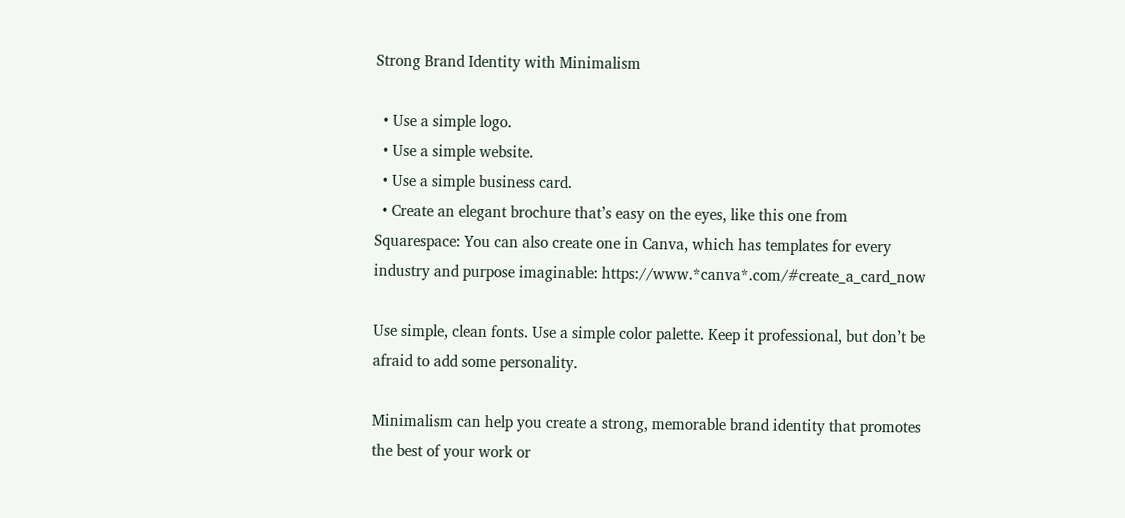Strong Brand Identity with Minimalism

  • Use a simple logo.
  • Use a simple website.
  • Use a simple business card.
  • Create an elegant brochure that’s easy on the eyes, like this one from Squarespace: You can also create one in Canva, which has templates for every industry and purpose imaginable: https://www.*canva*.com/#create_a_card_now

Use simple, clean fonts. Use a simple color palette. Keep it professional, but don’t be afraid to add some personality.

Minimalism can help you create a strong, memorable brand identity that promotes the best of your work or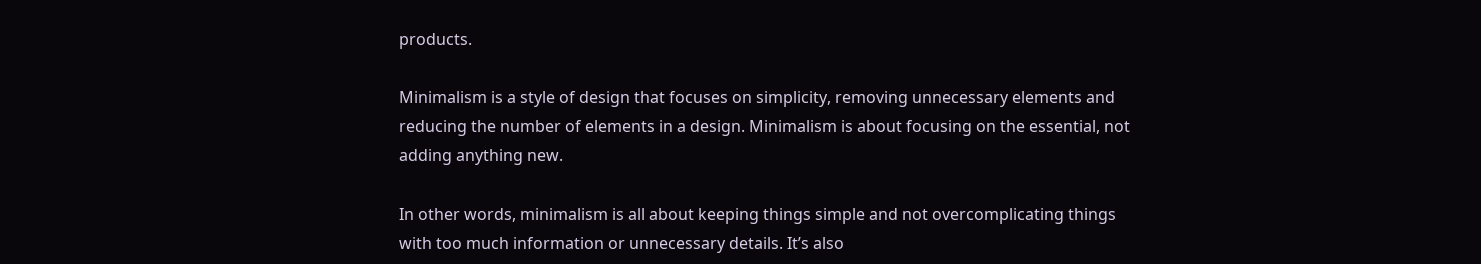products.

Minimalism is a style of design that focuses on simplicity, removing unnecessary elements and reducing the number of elements in a design. Minimalism is about focusing on the essential, not adding anything new.

In other words, minimalism is all about keeping things simple and not overcomplicating things with too much information or unnecessary details. It’s also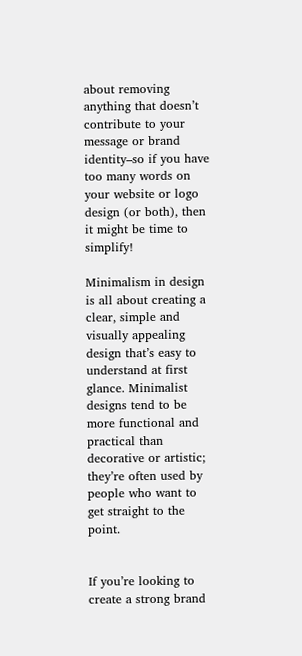about removing anything that doesn’t contribute to your message or brand identity–so if you have too many words on your website or logo design (or both), then it might be time to simplify!

Minimalism in design is all about creating a clear, simple and visually appealing design that’s easy to understand at first glance. Minimalist designs tend to be more functional and practical than decorative or artistic; they’re often used by people who want to get straight to the point.


If you’re looking to create a strong brand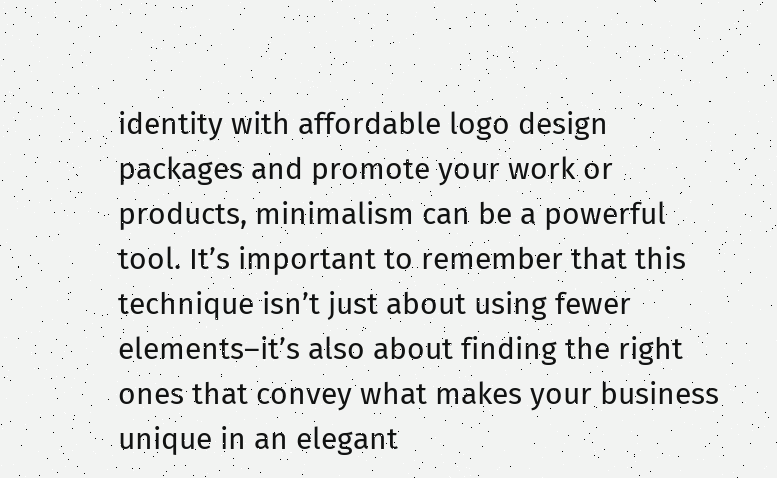identity with affordable logo design packages and promote your work or products, minimalism can be a powerful tool. It’s important to remember that this technique isn’t just about using fewer elements–it’s also about finding the right ones that convey what makes your business unique in an elegant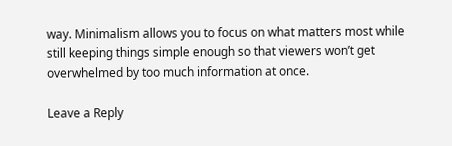way. Minimalism allows you to focus on what matters most while still keeping things simple enough so that viewers won’t get overwhelmed by too much information at once.

Leave a Reply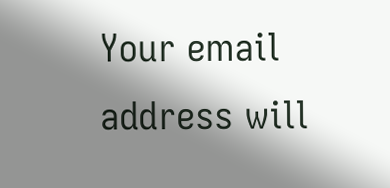Your email address will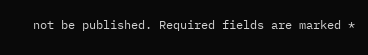not be published. Required fields are marked *